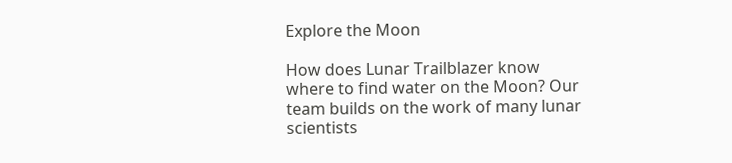Explore the Moon

How does Lunar Trailblazer know where to find water on the Moon? Our team builds on the work of many lunar scientists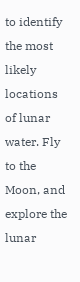to identify the most likely locations of lunar water. Fly to the Moon, and explore the lunar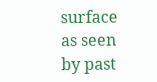surface as seen by past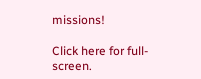missions!

Click here for full-screen.